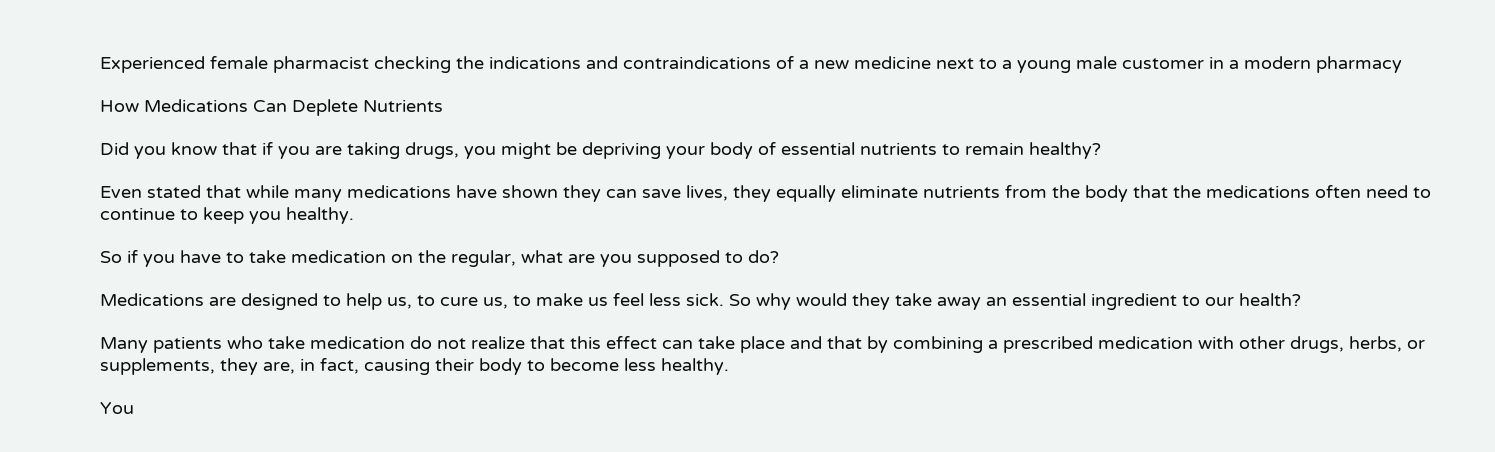Experienced female pharmacist checking the indications and contraindications of a new medicine next to a young male customer in a modern pharmacy

How Medications Can Deplete Nutrients

Did you know that if you are taking drugs, you might be depriving your body of essential nutrients to remain healthy?

Even stated that while many medications have shown they can save lives, they equally eliminate nutrients from the body that the medications often need to continue to keep you healthy.

So if you have to take medication on the regular, what are you supposed to do?

Medications are designed to help us, to cure us, to make us feel less sick. So why would they take away an essential ingredient to our health?

Many patients who take medication do not realize that this effect can take place and that by combining a prescribed medication with other drugs, herbs, or supplements, they are, in fact, causing their body to become less healthy.

You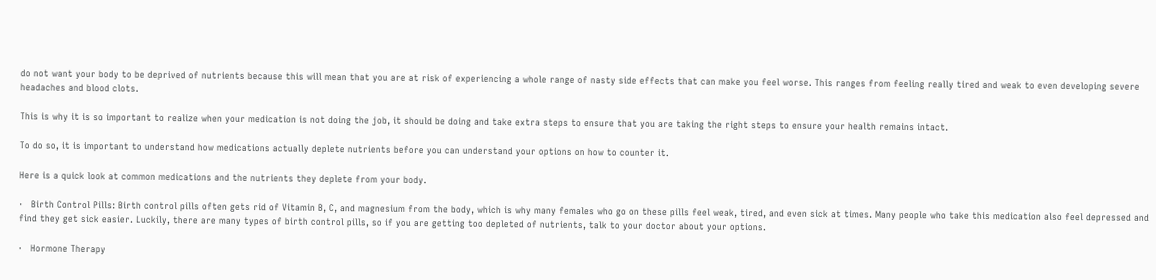do not want your body to be deprived of nutrients because this will mean that you are at risk of experiencing a whole range of nasty side effects that can make you feel worse. This ranges from feeling really tired and weak to even developing severe headaches and blood clots.

This is why it is so important to realize when your medication is not doing the job, it should be doing and take extra steps to ensure that you are taking the right steps to ensure your health remains intact.

To do so, it is important to understand how medications actually deplete nutrients before you can understand your options on how to counter it.

Here is a quick look at common medications and the nutrients they deplete from your body.

·   Birth Control Pills: Birth control pills often gets rid of Vitamin B, C, and magnesium from the body, which is why many females who go on these pills feel weak, tired, and even sick at times. Many people who take this medication also feel depressed and find they get sick easier. Luckily, there are many types of birth control pills, so if you are getting too depleted of nutrients, talk to your doctor about your options.

·   Hormone Therapy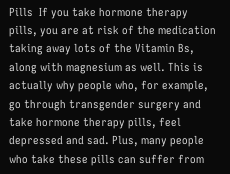Pills  If you take hormone therapy pills, you are at risk of the medication taking away lots of the Vitamin Bs, along with magnesium as well. This is actually why people who, for example, go through transgender surgery and take hormone therapy pills, feel depressed and sad. Plus, many people who take these pills can suffer from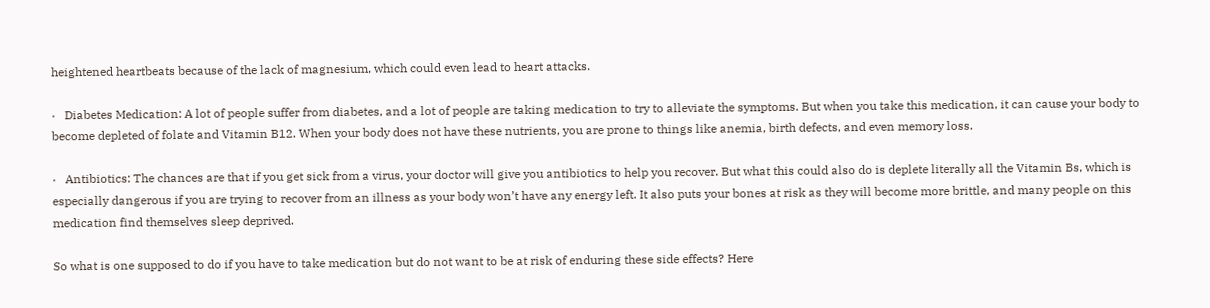heightened heartbeats because of the lack of magnesium, which could even lead to heart attacks.

·   Diabetes Medication: A lot of people suffer from diabetes, and a lot of people are taking medication to try to alleviate the symptoms. But when you take this medication, it can cause your body to become depleted of folate and Vitamin B12. When your body does not have these nutrients, you are prone to things like anemia, birth defects, and even memory loss.

·   Antibiotics: The chances are that if you get sick from a virus, your doctor will give you antibiotics to help you recover. But what this could also do is deplete literally all the Vitamin Bs, which is especially dangerous if you are trying to recover from an illness as your body won’t have any energy left. It also puts your bones at risk as they will become more brittle, and many people on this medication find themselves sleep deprived.

So what is one supposed to do if you have to take medication but do not want to be at risk of enduring these side effects? Here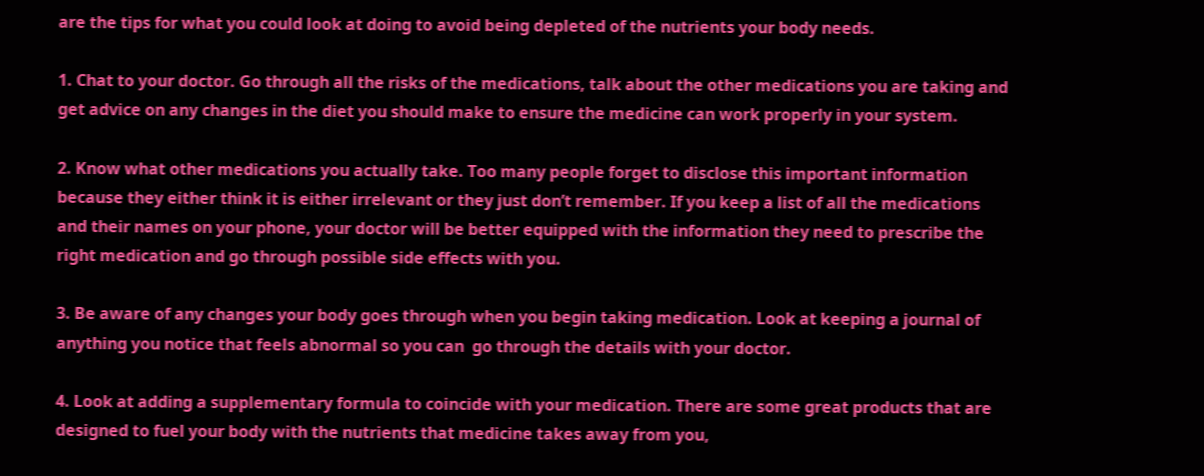are the tips for what you could look at doing to avoid being depleted of the nutrients your body needs.

1. Chat to your doctor. Go through all the risks of the medications, talk about the other medications you are taking and get advice on any changes in the diet you should make to ensure the medicine can work properly in your system.

2. Know what other medications you actually take. Too many people forget to disclose this important information because they either think it is either irrelevant or they just don’t remember. If you keep a list of all the medications and their names on your phone, your doctor will be better equipped with the information they need to prescribe the right medication and go through possible side effects with you.

3. Be aware of any changes your body goes through when you begin taking medication. Look at keeping a journal of anything you notice that feels abnormal so you can  go through the details with your doctor.

4. Look at adding a supplementary formula to coincide with your medication. There are some great products that are designed to fuel your body with the nutrients that medicine takes away from you,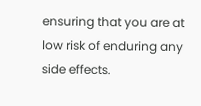ensuring that you are at low risk of enduring any side effects.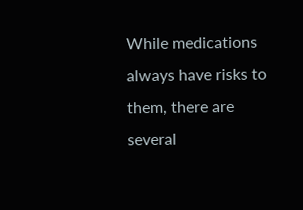While medications always have risks to them, there are several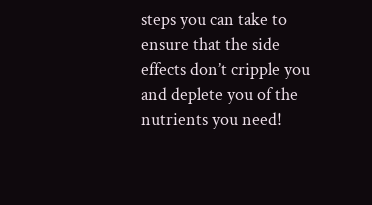steps you can take to ensure that the side effects don’t cripple you and deplete you of the nutrients you need!